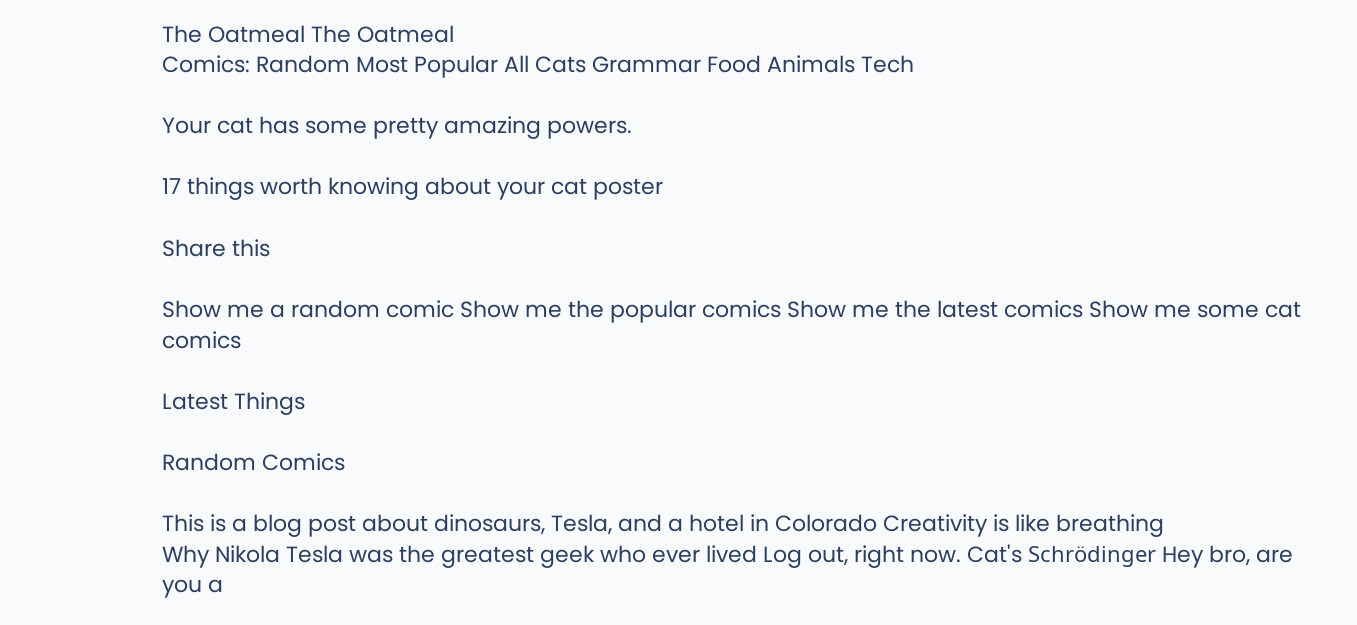The Oatmeal The Oatmeal
Comics: Random Most Popular All Cats Grammar Food Animals Tech

Your cat has some pretty amazing powers.

17 things worth knowing about your cat poster

Share this

Show me a random comic Show me the popular comics Show me the latest comics Show me some cat comics

Latest Things

Random Comics

This is a blog post about dinosaurs, Tesla, and a hotel in Colorado Creativity is like breathing
Why Nikola Tesla was the greatest geek who ever lived Log out, right now. Cat's Schrödinger Hey bro, are you a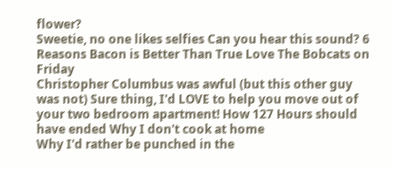flower?
Sweetie, no one likes selfies Can you hear this sound? 6 Reasons Bacon is Better Than True Love The Bobcats on Friday
Christopher Columbus was awful (but this other guy was not) Sure thing, I'd LOVE to help you move out of your two bedroom apartment! How 127 Hours should have ended Why I don't cook at home
Why I'd rather be punched in the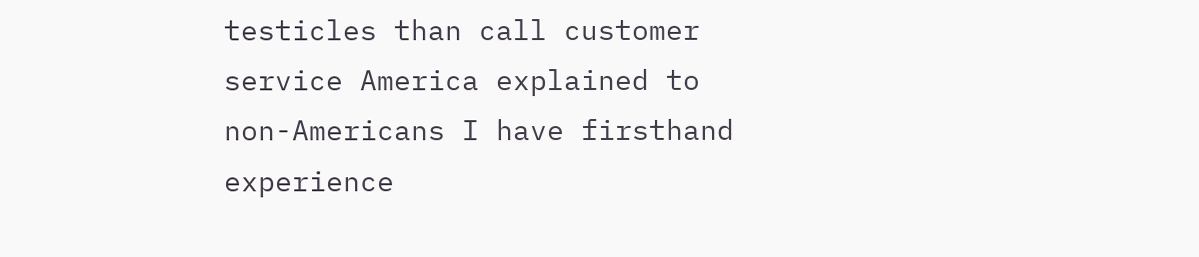testicles than call customer service America explained to non-Americans I have firsthand experience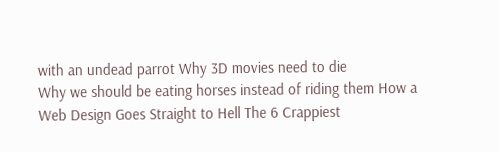with an undead parrot Why 3D movies need to die
Why we should be eating horses instead of riding them How a Web Design Goes Straight to Hell The 6 Crappiest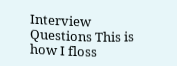Interview Questions This is how I floss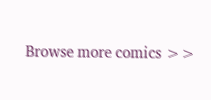Browse more comics >>